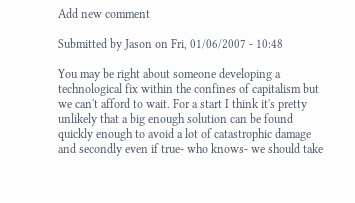Add new comment

Submitted by Jason on Fri, 01/06/2007 - 10:48

You may be right about someone developing a technological fix within the confines of capitalism but we can't afford to wait. For a start I think it's pretty unlikely that a big enough solution can be found quickly enough to avoid a lot of catastrophic damage and secondly even if true- who knows- we should take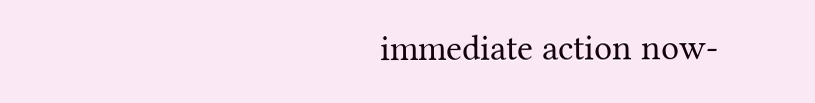immediate action now-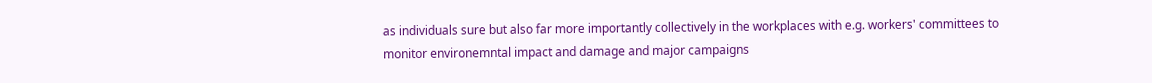as individuals sure but also far more importantly collectively in the workplaces with e.g. workers' committees to monitor environemntal impact and damage and major campaigns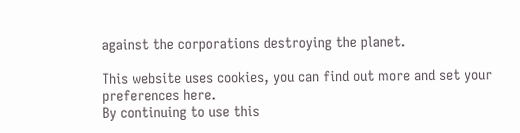against the corporations destroying the planet.

This website uses cookies, you can find out more and set your preferences here.
By continuing to use this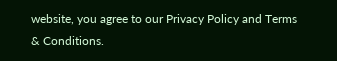website, you agree to our Privacy Policy and Terms & Conditions.